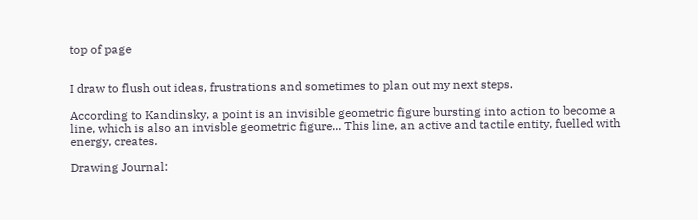top of page


I draw to flush out ideas, frustrations and sometimes to plan out my next steps.

According to Kandinsky, a point is an invisible geometric figure bursting into action to become a line, which is also an invisble geometric figure... This line, an active and tactile entity, fuelled with energy, creates.

Drawing Journal: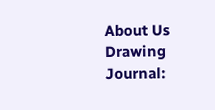About Us
Drawing Journal: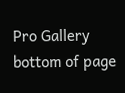Pro Gallery
bottom of page